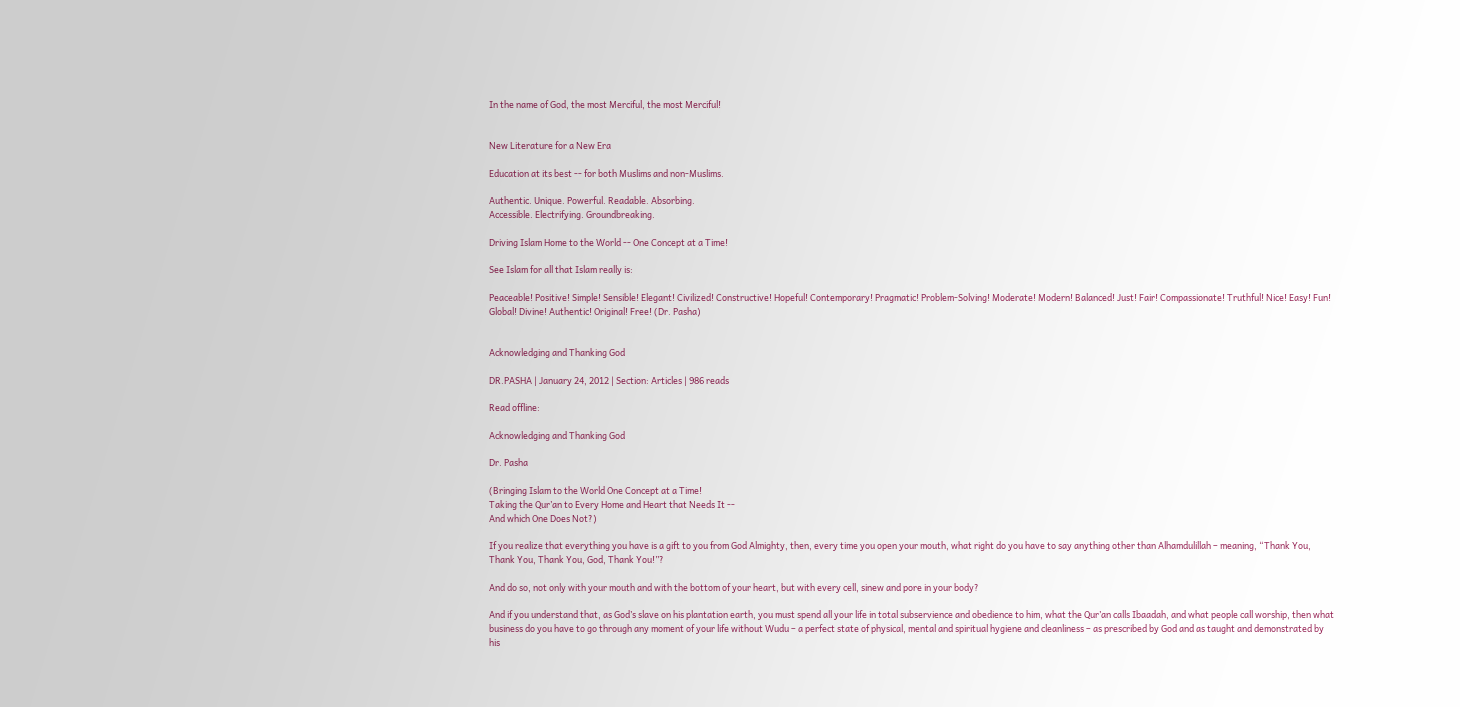In the name of God, the most Merciful, the most Merciful!


New Literature for a New Era

Education at its best -- for both Muslims and non-Muslims.

Authentic. Unique. Powerful. Readable. Absorbing.
Accessible. Electrifying. Groundbreaking.

Driving Islam Home to the World -- One Concept at a Time!

See Islam for all that Islam really is:

Peaceable! Positive! Simple! Sensible! Elegant! Civilized! Constructive! Hopeful! Contemporary! Pragmatic! Problem-Solving! Moderate! Modern! Balanced! Just! Fair! Compassionate! Truthful! Nice! Easy! Fun! Global! Divine! Authentic! Original! Free! (Dr. Pasha)


Acknowledging and Thanking God

DR.PASHA | January 24, 2012 | Section: Articles | 986 reads

Read offline:

Acknowledging and Thanking God

Dr. Pasha

(Bringing Islam to the World One Concept at a Time!
Taking the Qur’an to Every Home and Heart that Needs It --
And which One Does Not?)

If you realize that everything you have is a gift to you from God Almighty, then, every time you open your mouth, what right do you have to say anything other than Alhamdulillah – meaning, “Thank You, Thank You, Thank You, God, Thank You!”?

And do so, not only with your mouth and with the bottom of your heart, but with every cell, sinew and pore in your body?

And if you understand that, as God’s slave on his plantation earth, you must spend all your life in total subservience and obedience to him, what the Qur’an calls Ibaadah, and what people call worship, then what business do you have to go through any moment of your life without Wudu – a perfect state of physical, mental and spiritual hygiene and cleanliness – as prescribed by God and as taught and demonstrated by his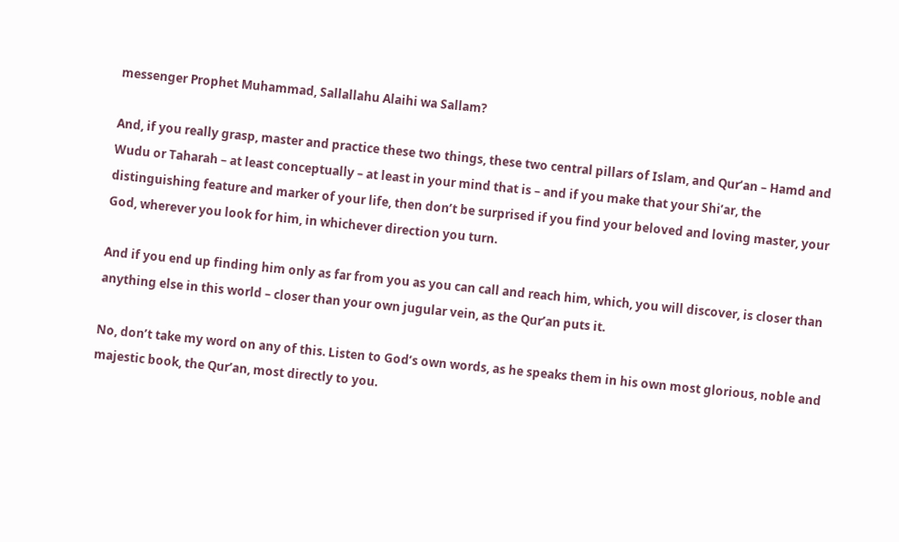messenger Prophet Muhammad, Sallallahu Alaihi wa Sallam?

And, if you really grasp, master and practice these two things, these two central pillars of Islam, and Qur’an – Hamd and Wudu or Taharah – at least conceptually – at least in your mind that is – and if you make that your Shi’ar, the distinguishing feature and marker of your life, then don’t be surprised if you find your beloved and loving master, your God, wherever you look for him, in whichever direction you turn.

And if you end up finding him only as far from you as you can call and reach him, which, you will discover, is closer than anything else in this world – closer than your own jugular vein, as the Qur’an puts it.

No, don’t take my word on any of this. Listen to God’s own words, as he speaks them in his own most glorious, noble and majestic book, the Qur’an, most directly to you.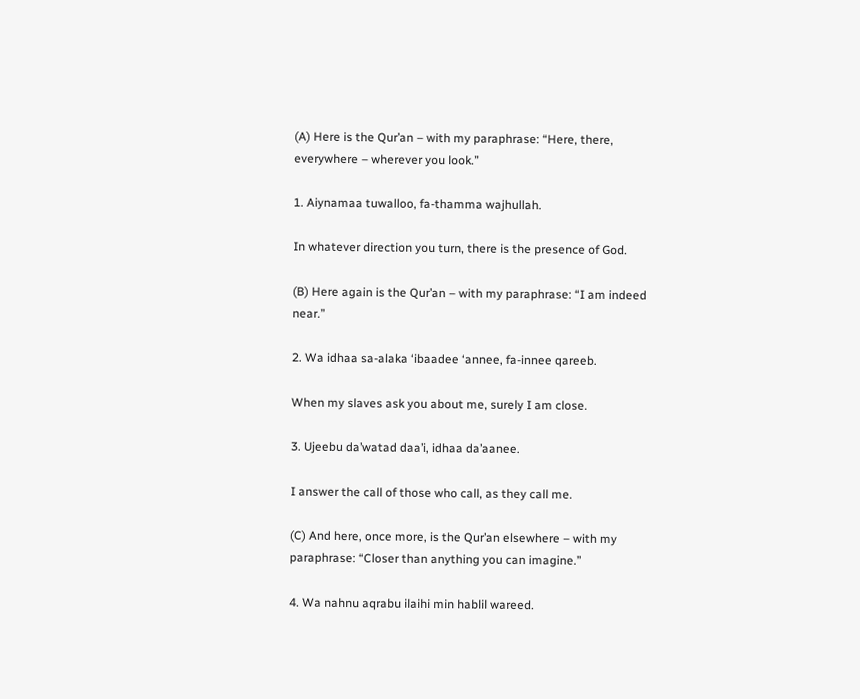(A) Here is the Qur’an – with my paraphrase: “Here, there, everywhere – wherever you look.”

1. Aiynamaa tuwalloo, fa-thamma wajhullah.

In whatever direction you turn, there is the presence of God.

(B) Here again is the Qur’an – with my paraphrase: “I am indeed near.”

2. Wa idhaa sa-alaka ‘ibaadee ‘annee, fa-innee qareeb.

When my slaves ask you about me, surely I am close.

3. Ujeebu da’watad daa’i, idhaa da’aanee.

I answer the call of those who call, as they call me.

(C) And here, once more, is the Qur’an elsewhere – with my paraphrase: “Closer than anything you can imagine.”

4. Wa nahnu aqrabu ilaihi min hablil wareed.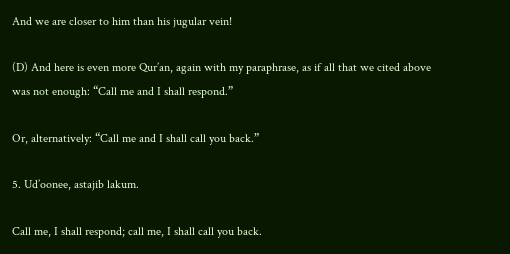And we are closer to him than his jugular vein!

(D) And here is even more Qur’an, again with my paraphrase, as if all that we cited above was not enough: “Call me and I shall respond.”

Or, alternatively: “Call me and I shall call you back.”

5. Ud’oonee, astajib lakum.

Call me, I shall respond; call me, I shall call you back.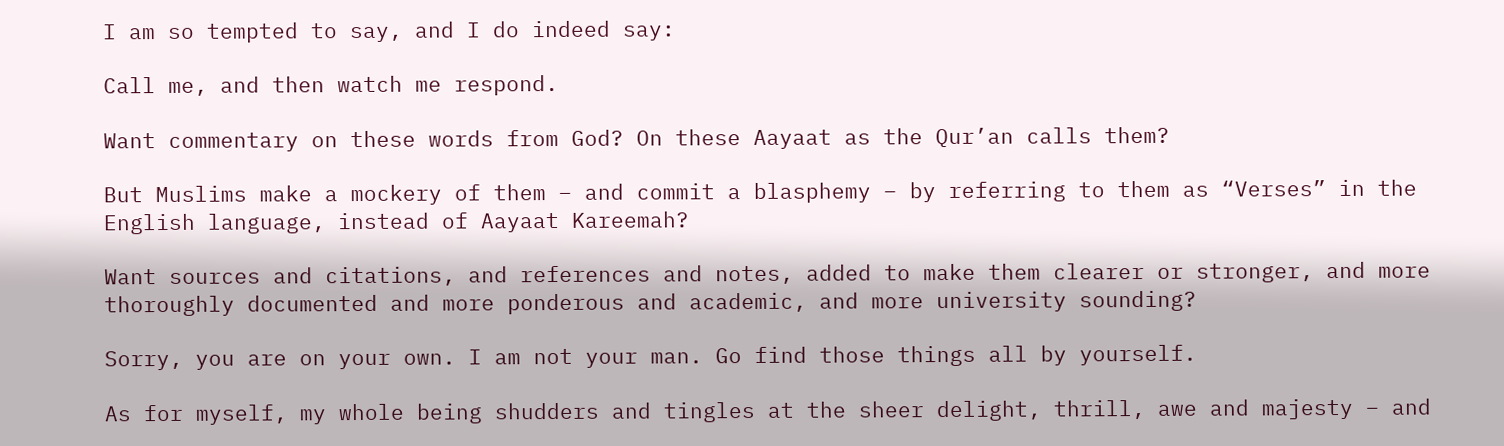I am so tempted to say, and I do indeed say:

Call me, and then watch me respond.

Want commentary on these words from God? On these Aayaat as the Qur’an calls them?

But Muslims make a mockery of them – and commit a blasphemy – by referring to them as “Verses” in the English language, instead of Aayaat Kareemah?

Want sources and citations, and references and notes, added to make them clearer or stronger, and more thoroughly documented and more ponderous and academic, and more university sounding?

Sorry, you are on your own. I am not your man. Go find those things all by yourself.

As for myself, my whole being shudders and tingles at the sheer delight, thrill, awe and majesty – and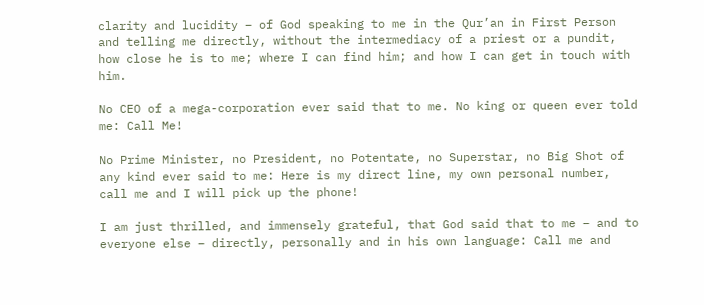clarity and lucidity – of God speaking to me in the Qur’an in First Person and telling me directly, without the intermediacy of a priest or a pundit, how close he is to me; where I can find him; and how I can get in touch with him.

No CEO of a mega-corporation ever said that to me. No king or queen ever told me: Call Me!

No Prime Minister, no President, no Potentate, no Superstar, no Big Shot of any kind ever said to me: Here is my direct line, my own personal number, call me and I will pick up the phone!

I am just thrilled, and immensely grateful, that God said that to me – and to everyone else – directly, personally and in his own language: Call me and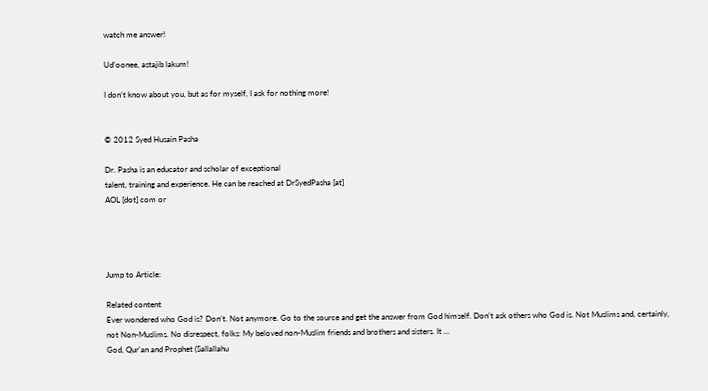watch me answer!

Ud’oonee, astajib lakum!

I don’t know about you, but as for myself, I ask for nothing more!


© 2012 Syed Husain Pasha

Dr. Pasha is an educator and scholar of exceptional
talent, training and experience. He can be reached at DrSyedPasha [at]
AOL [dot] com or




Jump to Article:

Related content
Ever wondered who God is? Don’t. Not anymore. Go to the source and get the answer from God himself. Don’t ask others who God is. Not Muslims and, certainly, not Non-Muslims. No disrespect, folks: My beloved non-Muslim friends and brothers and sisters. It ...
God, Qur'an and Prophet (Sallallahu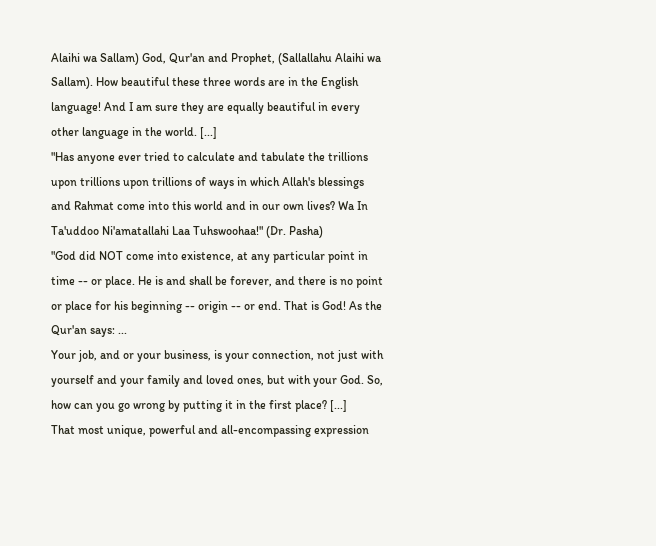Alaihi wa Sallam) God, Qur'an and Prophet, (Sallallahu Alaihi wa Sallam). How beautiful these three words are in the English language! And I am sure they are equally beautiful in every other language in the world. [...]
"Has anyone ever tried to calculate and tabulate the trillions upon trillions upon trillions of ways in which Allah's blessings and Rahmat come into this world and in our own lives? Wa In Ta'uddoo Ni'amatallahi Laa Tuhswoohaa!" (Dr. Pasha)
"God did NOT come into existence, at any particular point in time -- or place. He is and shall be forever, and there is no point or place for his beginning -- origin -- or end. That is God! As the Qur'an says: ...
Your job, and or your business, is your connection, not just with yourself and your family and loved ones, but with your God. So, how can you go wrong by putting it in the first place? [...]
That most unique, powerful and all-encompassing expression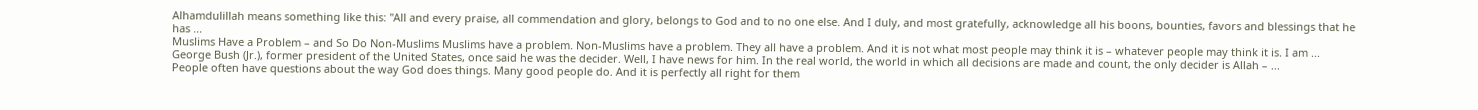Alhamdulillah means something like this: "All and every praise, all commendation and glory, belongs to God and to no one else. And I duly, and most gratefully, acknowledge all his boons, bounties, favors and blessings that he has ...
Muslims Have a Problem – and So Do Non-Muslims Muslims have a problem. Non-Muslims have a problem. They all have a problem. And it is not what most people may think it is – whatever people may think it is. I am ...
George Bush (Jr.), former president of the United States, once said he was the decider. Well, I have news for him. In the real world, the world in which all decisions are made and count, the only decider is Allah – ...
People often have questions about the way God does things. Many good people do. And it is perfectly all right for them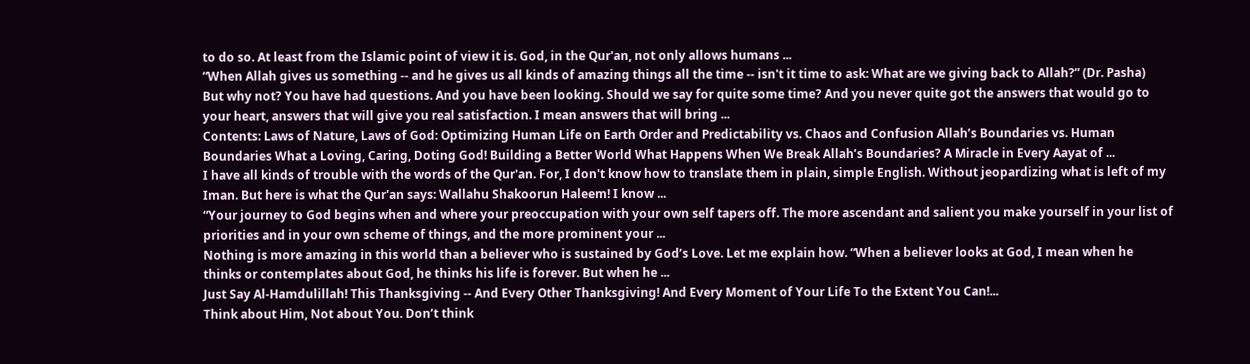to do so. At least from the Islamic point of view it is. God, in the Qur'an, not only allows humans ...
“When Allah gives us something -- and he gives us all kinds of amazing things all the time -- isn't it time to ask: What are we giving back to Allah?” (Dr. Pasha)
But why not? You have had questions. And you have been looking. Should we say for quite some time? And you never quite got the answers that would go to your heart, answers that will give you real satisfaction. I mean answers that will bring ...
Contents: Laws of Nature, Laws of God: Optimizing Human Life on Earth Order and Predictability vs. Chaos and Confusion Allah’s Boundaries vs. Human Boundaries What a Loving, Caring, Doting God! Building a Better World What Happens When We Break Allah’s Boundaries? A Miracle in Every Aayat of ...
I have all kinds of trouble with the words of the Qur'an. For, I don't know how to translate them in plain, simple English. Without jeopardizing what is left of my Iman. But here is what the Qur'an says: Wallahu Shakoorun Haleem! I know ...
“Your journey to God begins when and where your preoccupation with your own self tapers off. The more ascendant and salient you make yourself in your list of priorities and in your own scheme of things, and the more prominent your ...
Nothing is more amazing in this world than a believer who is sustained by God’s Love. Let me explain how. “When a believer looks at God, I mean when he thinks or contemplates about God, he thinks his life is forever. But when he ...
Just Say Al-Hamdulillah! This Thanksgiving -- And Every Other Thanksgiving! And Every Moment of Your Life To the Extent You Can!...
Think about Him, Not about You. Don’t think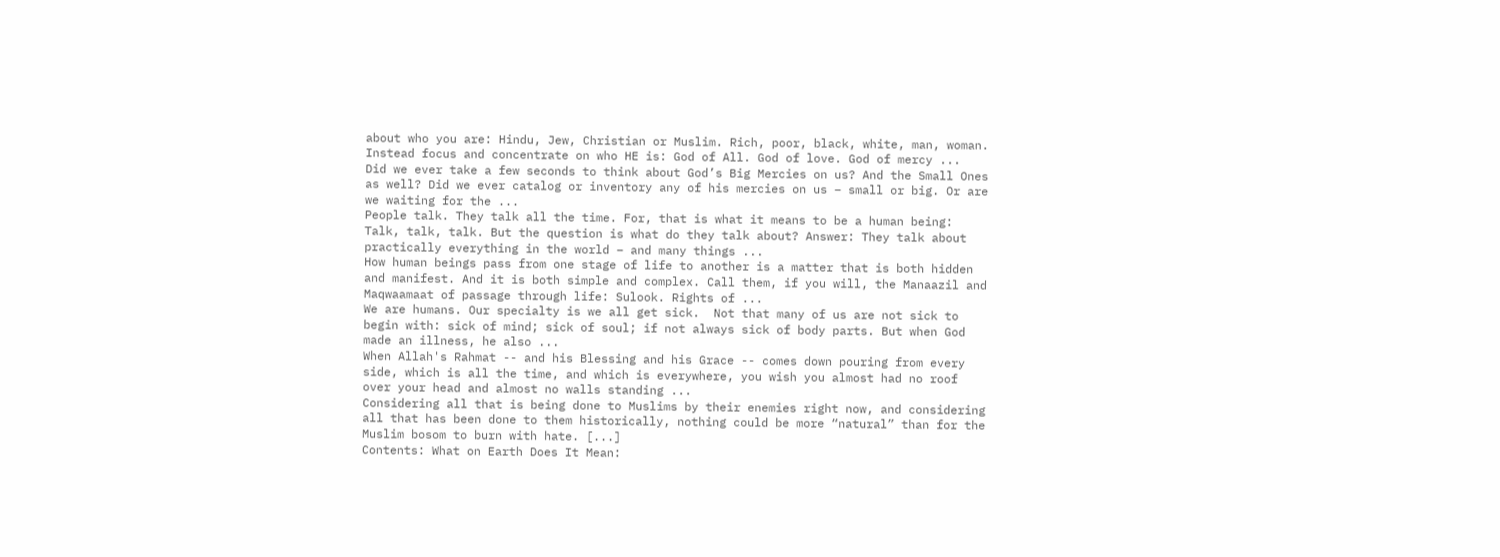about who you are: Hindu, Jew, Christian or Muslim. Rich, poor, black, white, man, woman. Instead focus and concentrate on who HE is: God of All. God of love. God of mercy ...
Did we ever take a few seconds to think about God’s Big Mercies on us? And the Small Ones as well? Did we ever catalog or inventory any of his mercies on us – small or big. Or are we waiting for the ...
People talk. They talk all the time. For, that is what it means to be a human being: Talk, talk, talk. But the question is what do they talk about? Answer: They talk about practically everything in the world – and many things ...
How human beings pass from one stage of life to another is a matter that is both hidden and manifest. And it is both simple and complex. Call them, if you will, the Manaazil and Maqwaamaat of passage through life: Sulook. Rights of ...
We are humans. Our specialty is we all get sick.  Not that many of us are not sick to begin with: sick of mind; sick of soul; if not always sick of body parts. But when God made an illness, he also ...
When Allah's Rahmat -- and his Blessing and his Grace -- comes down pouring from every side, which is all the time, and which is everywhere, you wish you almost had no roof over your head and almost no walls standing ...
Considering all that is being done to Muslims by their enemies right now, and considering all that has been done to them historically, nothing could be more “natural” than for the Muslim bosom to burn with hate. [...]
Contents: What on Earth Does It Mean: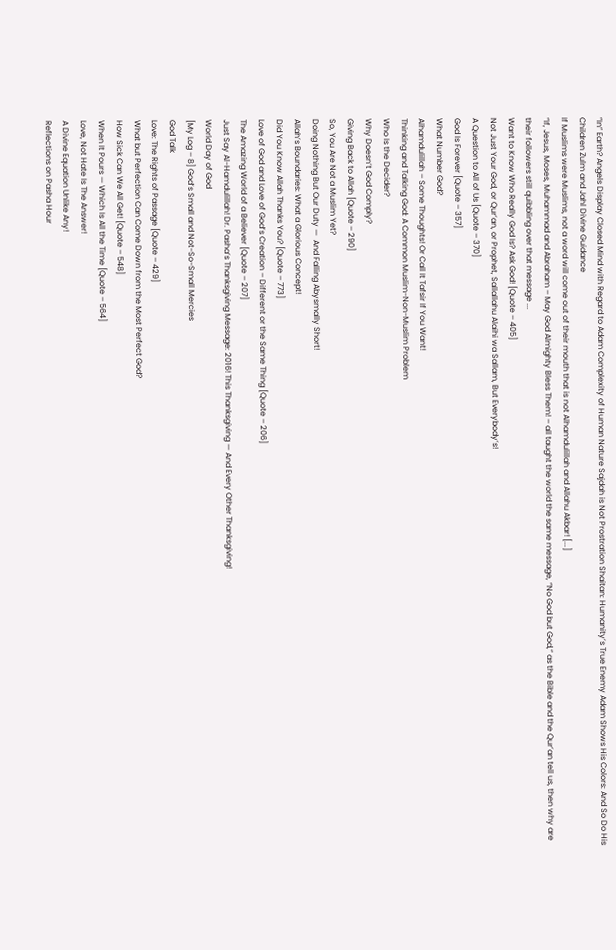“In” Earth? Angels Display Closed Mind with Regard to Adam Complexity of Human Nature Sajdah is Not Prostration Shaitan: Humanity’s True Enemy Adam Shows His Colors: And So Do His Children Zulm and Jahl Divine Guidance
If Muslims were Muslims, not a word will come out of their mouth that is not Alhamdulillah and Allahu Akbar! [...]
“If, Jesus, Moses, Muhammad and Abraham – May God Almighty Bless Them! – all taught the world the same message, “No God but God,” as the Bible and the Qur’an tell us, then why are their followers still quibbling over that message ...
Want to Know Who Really God Is? Ask God! [Quote – 405]
Not Just Your God, or Qur’an, or Prophet, Sallallahu Alaihi wa Sallam, But Everybody’s!
A Question to All of Us [Quote – 370]
God Is Forever [Quote – 357]
What Number God?
Alhamdulillah – Some Thoughts! Or Call It Tafsir If You Want!
Thinking and Talking God: A Common Muslim-Non-Muslim Problem
Who Is the Decider?
Why Doesn’t God Comply?
Giving Back to Allah [Quote – 290]
So, You Are Not a Muslim Yet?
Doing Nothing But Our Duty —  And Falling Abysmally Short!
Allah’s Boundaries: What a Glorious Concept!
Did You Know Allah Thanks You? [Quote – 773]
Love of God and Love of God’s Creation – Different or the Same Thing [Quote – 206]
The Amazing World of a Believer [Quote – 207]
Just Say Al-Hamdulillah! Dr. Pasha’s Thanksgiving Message: 2016! This Thanksgiving — And Every Other Thanksgiving!
World Day of God
[My Log – 8] God’s Small and Not-So-Small Mercies
God Talk
Love: The Rights of Passage [Quote – 429]
What but Perfection Can Come Down from the Most Perfect God?
How Sick Can We All Get! [Quote – 548]
When It Pours — Which Is All the Time [Quote – 564]
Love, Not Hate Is The Answer!
A Divine Equation Unlike Any!
Reflections on Pasha Hour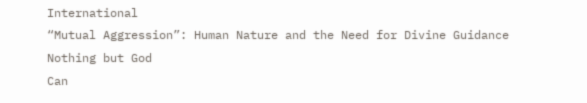International
“Mutual Aggression”: Human Nature and the Need for Divine Guidance
Nothing but God
Can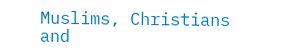Muslims, Christians and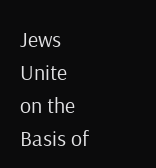Jews Unite on the Basis of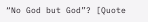“No God but God”? [Quote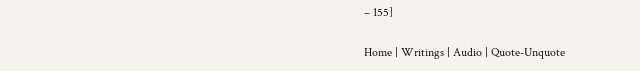– 155]

Home | Writings | Audio | Quote-Unquote